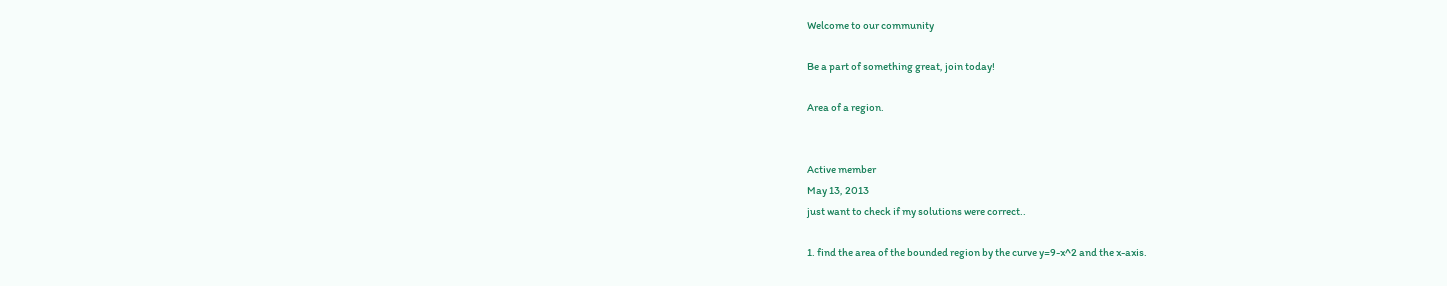Welcome to our community

Be a part of something great, join today!

Area of a region.


Active member
May 13, 2013
just want to check if my solutions were correct..

1. find the area of the bounded region by the curve y=9-x^2 and the x-axis.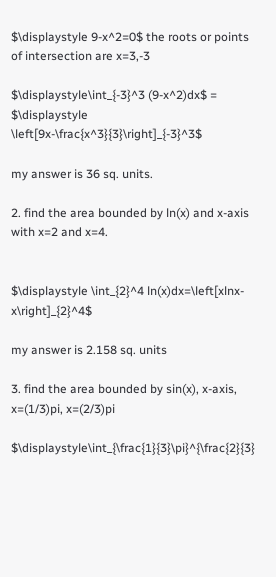$\displaystyle 9-x^2=0$ the roots or points of intersection are x=3,-3

$\displaystyle\int_{-3}^3 (9-x^2)dx$ = $\displaystyle \left[9x-\frac{x^3}{3}\right]_{-3}^3$

my answer is 36 sq. units.

2. find the area bounded by ln(x) and x-axis with x=2 and x=4.


$\displaystyle \int_{2}^4 ln(x)dx=\left[xlnx-x\right]_{2}^4$

my answer is 2.158 sq. units

3. find the area bounded by sin(x), x-axis, x=(1/3)pi, x=(2/3)pi

$\displaystyle\int_{\frac{1}{3}\pi}^{\frac{2}{3}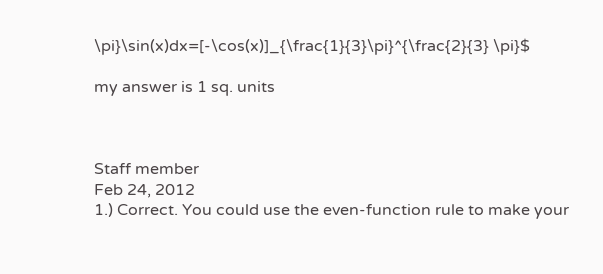\pi}\sin(x)dx=[-\cos(x)]_{\frac{1}{3}\pi}^{\frac{2}{3} \pi}$

my answer is 1 sq. units



Staff member
Feb 24, 2012
1.) Correct. You could use the even-function rule to make your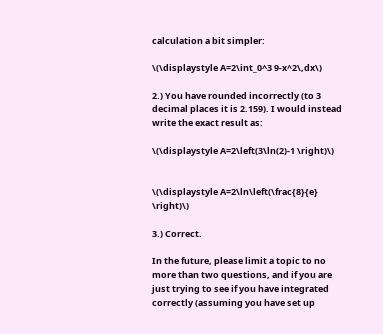calculation a bit simpler:

\(\displaystyle A=2\int_0^3 9-x^2\,dx\)

2.) You have rounded incorrectly (to 3 decimal places it is 2.159). I would instead write the exact result as:

\(\displaystyle A=2\left(3\ln(2)-1 \right)\)


\(\displaystyle A=2\ln\left(\frac{8}{e} \right)\)

3.) Correct.

In the future, please limit a topic to no more than two questions, and if you are just trying to see if you have integrated correctly (assuming you have set up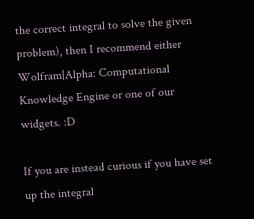the correct integral to solve the given problem), then I recommend either Wolfram|Alpha: Computational Knowledge Engine or one of our widgets. :D

If you are instead curious if you have set up the integral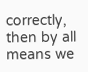correctly, then by all means we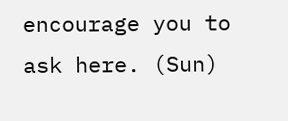encourage you to ask here. (Sun)